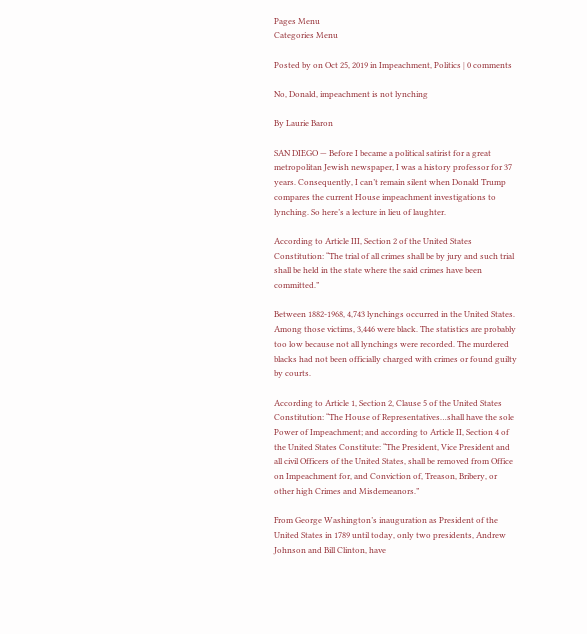Pages Menu
Categories Menu

Posted by on Oct 25, 2019 in Impeachment, Politics | 0 comments

No, Donald, impeachment is not lynching

By Laurie Baron

SAN DIEGO — Before I became a political satirist for a great metropolitan Jewish newspaper, I was a history professor for 37 years. Consequently, I can’t remain silent when Donald Trump compares the current House impeachment investigations to lynching. So here’s a lecture in lieu of laughter.

According to Article III, Section 2 of the United States Constitution: “The trial of all crimes shall be by jury and such trial shall be held in the state where the said crimes have been committed.”

Between 1882-1968, 4,743 lynchings occurred in the United States. Among those victims, 3,446 were black. The statistics are probably too low because not all lynchings were recorded. The murdered blacks had not been officially charged with crimes or found guilty by courts.

According to Article 1, Section 2, Clause 5 of the United States Constitution: “The House of Representatives…shall have the sole Power of Impeachment; and according to Article II, Section 4 of the United States Constitute: “The President, Vice President and all civil Officers of the United States, shall be removed from Office on Impeachment for, and Conviction of, Treason, Bribery, or other high Crimes and Misdemeanors.”

From George Washington’s inauguration as President of the United States in 1789 until today, only two presidents, Andrew Johnson and Bill Clinton, have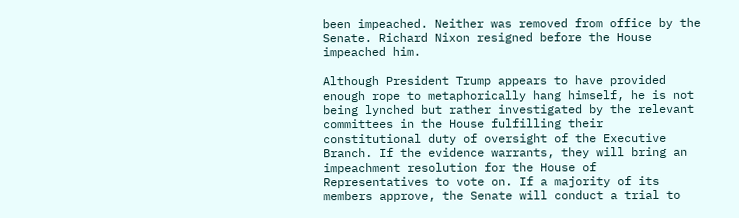been impeached. Neither was removed from office by the Senate. Richard Nixon resigned before the House impeached him.

Although President Trump appears to have provided enough rope to metaphorically hang himself, he is not being lynched but rather investigated by the relevant committees in the House fulfilling their constitutional duty of oversight of the Executive Branch. If the evidence warrants, they will bring an impeachment resolution for the House of Representatives to vote on. If a majority of its members approve, the Senate will conduct a trial to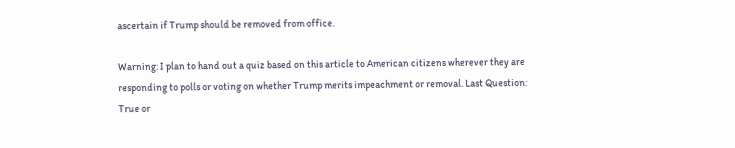ascertain if Trump should be removed from office.

Warning: I plan to hand out a quiz based on this article to American citizens wherever they are responding to polls or voting on whether Trump merits impeachment or removal. Last Question: True or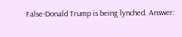False-Donald Trump is being lynched. Answer: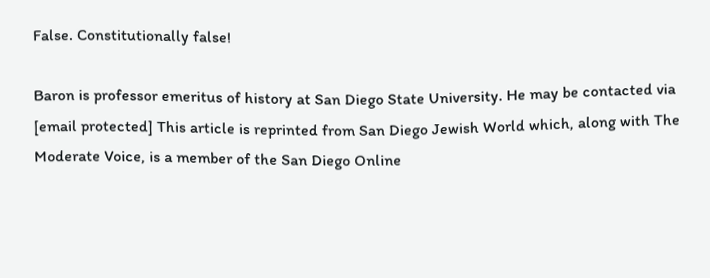False. Constitutionally false!

Baron is professor emeritus of history at San Diego State University. He may be contacted via [email protected] This article is reprinted from San Diego Jewish World which, along with The Moderate Voice, is a member of the San Diego Online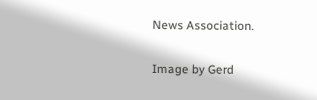News Association.

Image by Gerd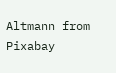Altmann from Pixabay